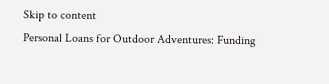Skip to content
Personal Loans for Outdoor Adventures: Funding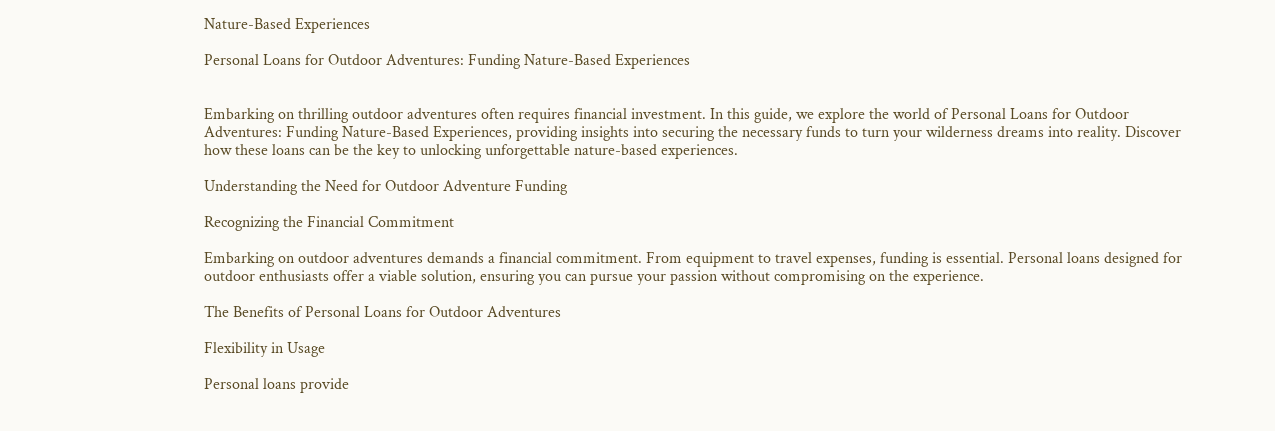Nature-Based Experiences

Personal Loans for Outdoor Adventures: Funding Nature-Based Experiences


Embarking on thrilling outdoor adventures often requires financial investment. In this guide, we explore the world of Personal Loans for Outdoor Adventures: Funding Nature-Based Experiences, providing insights into securing the necessary funds to turn your wilderness dreams into reality. Discover how these loans can be the key to unlocking unforgettable nature-based experiences.

Understanding the Need for Outdoor Adventure Funding

Recognizing the Financial Commitment

Embarking on outdoor adventures demands a financial commitment. From equipment to travel expenses, funding is essential. Personal loans designed for outdoor enthusiasts offer a viable solution, ensuring you can pursue your passion without compromising on the experience.

The Benefits of Personal Loans for Outdoor Adventures

Flexibility in Usage

Personal loans provide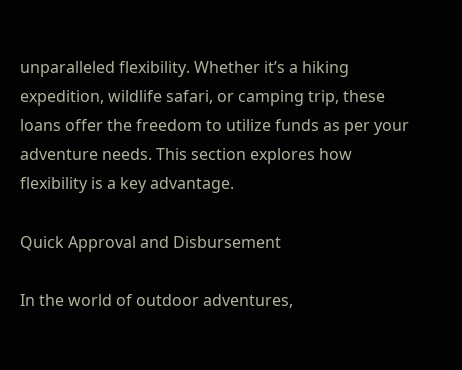unparalleled flexibility. Whether it’s a hiking expedition, wildlife safari, or camping trip, these loans offer the freedom to utilize funds as per your adventure needs. This section explores how flexibility is a key advantage.

Quick Approval and Disbursement

In the world of outdoor adventures,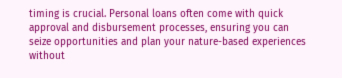timing is crucial. Personal loans often come with quick approval and disbursement processes, ensuring you can seize opportunities and plan your nature-based experiences without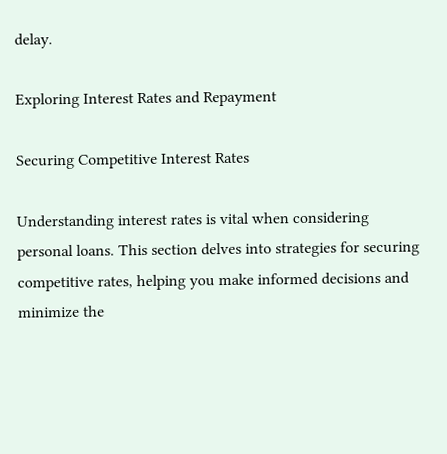delay.

Exploring Interest Rates and Repayment

Securing Competitive Interest Rates

Understanding interest rates is vital when considering personal loans. This section delves into strategies for securing competitive rates, helping you make informed decisions and minimize the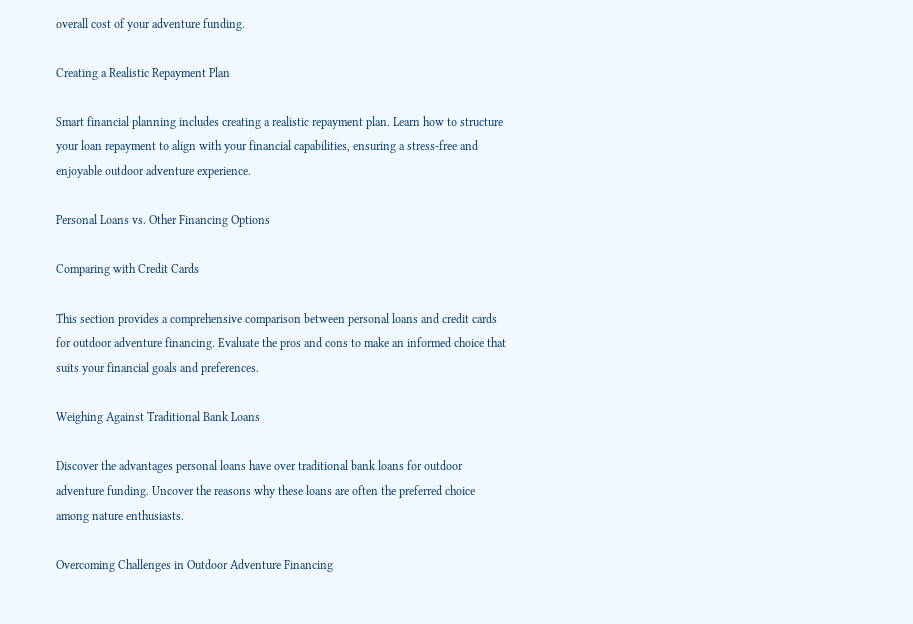overall cost of your adventure funding.

Creating a Realistic Repayment Plan

Smart financial planning includes creating a realistic repayment plan. Learn how to structure your loan repayment to align with your financial capabilities, ensuring a stress-free and enjoyable outdoor adventure experience.

Personal Loans vs. Other Financing Options

Comparing with Credit Cards

This section provides a comprehensive comparison between personal loans and credit cards for outdoor adventure financing. Evaluate the pros and cons to make an informed choice that suits your financial goals and preferences.

Weighing Against Traditional Bank Loans

Discover the advantages personal loans have over traditional bank loans for outdoor adventure funding. Uncover the reasons why these loans are often the preferred choice among nature enthusiasts.

Overcoming Challenges in Outdoor Adventure Financing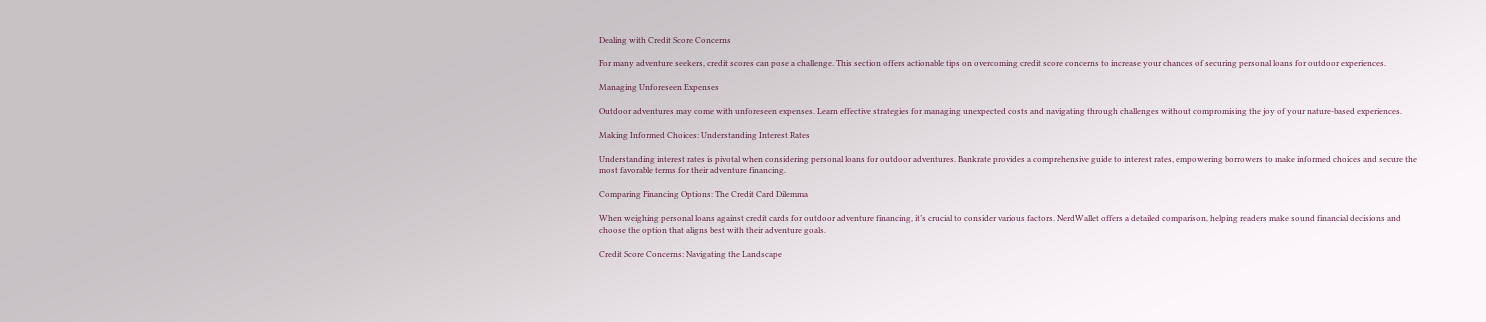Dealing with Credit Score Concerns

For many adventure seekers, credit scores can pose a challenge. This section offers actionable tips on overcoming credit score concerns to increase your chances of securing personal loans for outdoor experiences.

Managing Unforeseen Expenses

Outdoor adventures may come with unforeseen expenses. Learn effective strategies for managing unexpected costs and navigating through challenges without compromising the joy of your nature-based experiences.

Making Informed Choices: Understanding Interest Rates

Understanding interest rates is pivotal when considering personal loans for outdoor adventures. Bankrate provides a comprehensive guide to interest rates, empowering borrowers to make informed choices and secure the most favorable terms for their adventure financing.

Comparing Financing Options: The Credit Card Dilemma

When weighing personal loans against credit cards for outdoor adventure financing, it’s crucial to consider various factors. NerdWallet offers a detailed comparison, helping readers make sound financial decisions and choose the option that aligns best with their adventure goals.

Credit Score Concerns: Navigating the Landscape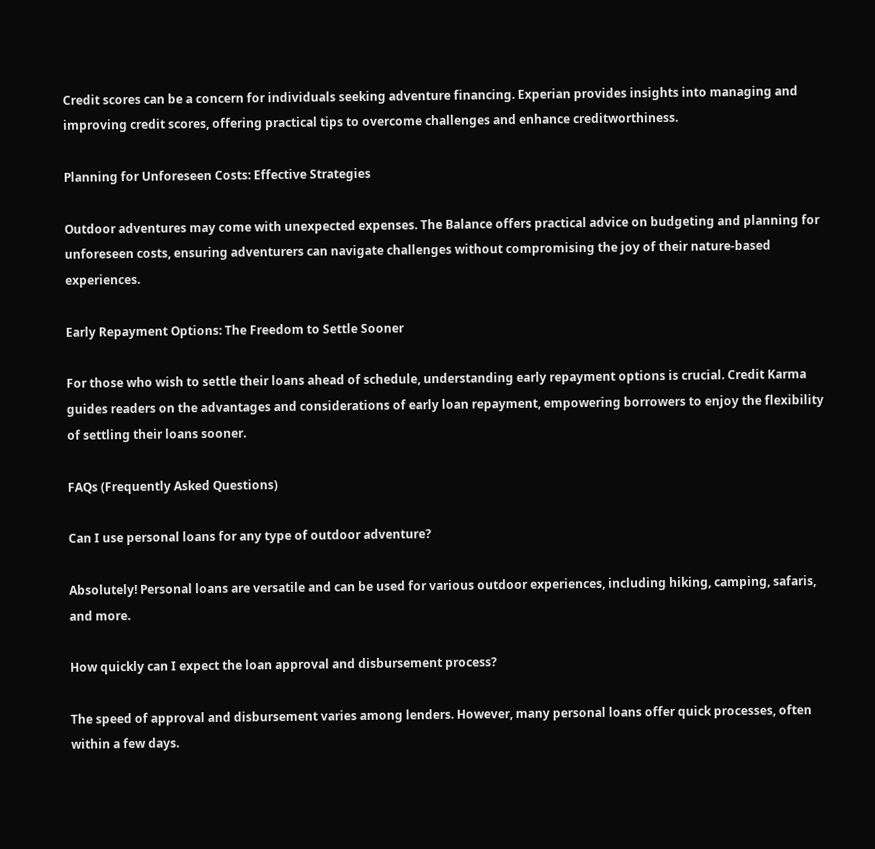Credit scores can be a concern for individuals seeking adventure financing. Experian provides insights into managing and improving credit scores, offering practical tips to overcome challenges and enhance creditworthiness.

Planning for Unforeseen Costs: Effective Strategies

Outdoor adventures may come with unexpected expenses. The Balance offers practical advice on budgeting and planning for unforeseen costs, ensuring adventurers can navigate challenges without compromising the joy of their nature-based experiences.

Early Repayment Options: The Freedom to Settle Sooner

For those who wish to settle their loans ahead of schedule, understanding early repayment options is crucial. Credit Karma guides readers on the advantages and considerations of early loan repayment, empowering borrowers to enjoy the flexibility of settling their loans sooner.

FAQs (Frequently Asked Questions)

Can I use personal loans for any type of outdoor adventure?

Absolutely! Personal loans are versatile and can be used for various outdoor experiences, including hiking, camping, safaris, and more.

How quickly can I expect the loan approval and disbursement process?

The speed of approval and disbursement varies among lenders. However, many personal loans offer quick processes, often within a few days.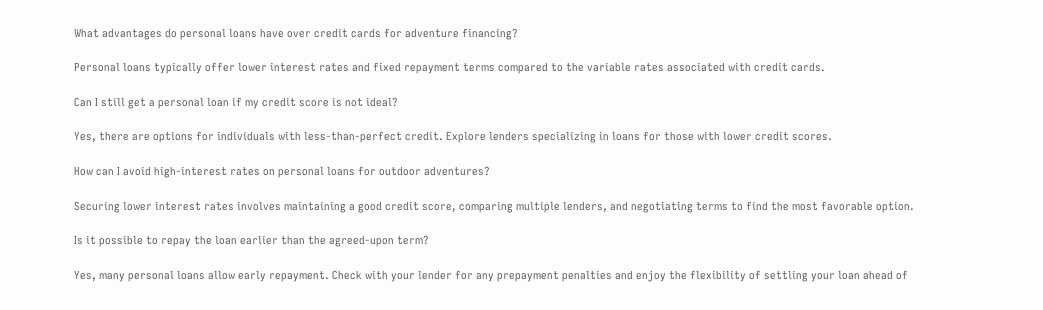What advantages do personal loans have over credit cards for adventure financing?

Personal loans typically offer lower interest rates and fixed repayment terms compared to the variable rates associated with credit cards.

Can I still get a personal loan if my credit score is not ideal?

Yes, there are options for individuals with less-than-perfect credit. Explore lenders specializing in loans for those with lower credit scores.

How can I avoid high-interest rates on personal loans for outdoor adventures?

Securing lower interest rates involves maintaining a good credit score, comparing multiple lenders, and negotiating terms to find the most favorable option.

Is it possible to repay the loan earlier than the agreed-upon term?

Yes, many personal loans allow early repayment. Check with your lender for any prepayment penalties and enjoy the flexibility of settling your loan ahead of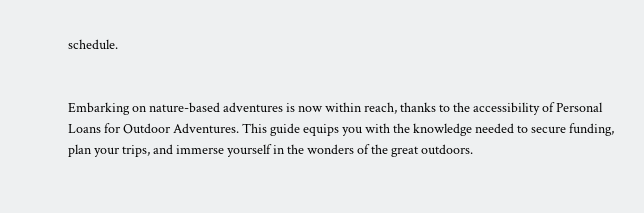schedule.


Embarking on nature-based adventures is now within reach, thanks to the accessibility of Personal Loans for Outdoor Adventures. This guide equips you with the knowledge needed to secure funding, plan your trips, and immerse yourself in the wonders of the great outdoors.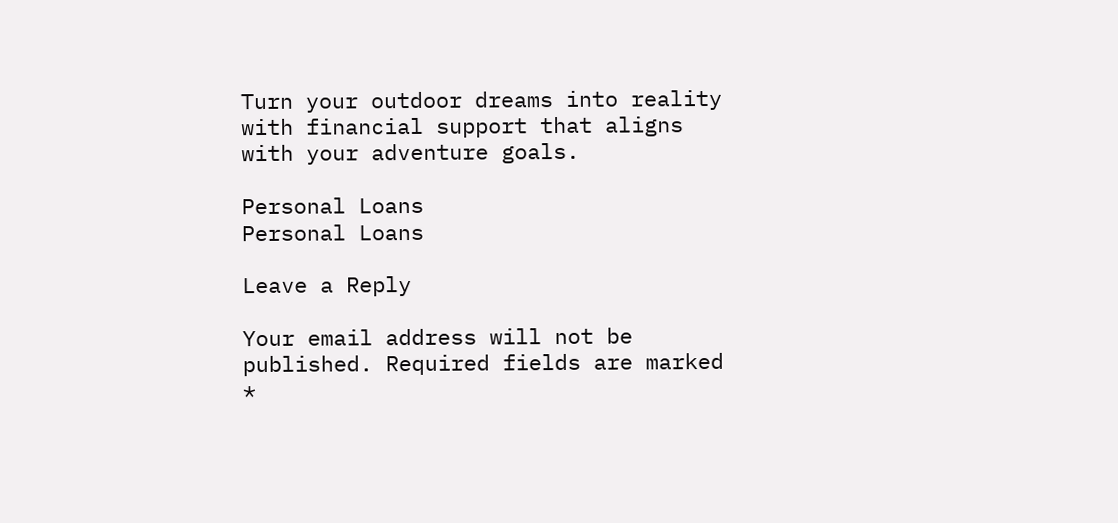Turn your outdoor dreams into reality with financial support that aligns with your adventure goals.

Personal Loans
Personal Loans

Leave a Reply

Your email address will not be published. Required fields are marked *